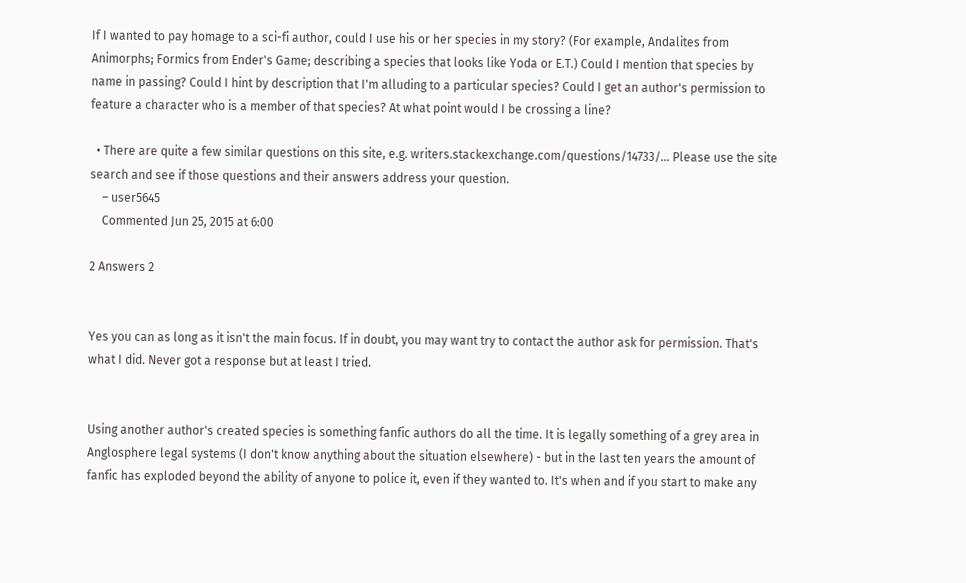If I wanted to pay homage to a sci-fi author, could I use his or her species in my story? (For example, Andalites from Animorphs; Formics from Ender's Game; describing a species that looks like Yoda or E.T.) Could I mention that species by name in passing? Could I hint by description that I'm alluding to a particular species? Could I get an author's permission to feature a character who is a member of that species? At what point would I be crossing a line?

  • There are quite a few similar questions on this site, e.g. writers.stackexchange.com/questions/14733/… Please use the site search and see if those questions and their answers address your question.
    – user5645
    Commented Jun 25, 2015 at 6:00

2 Answers 2


Yes you can as long as it isn't the main focus. If in doubt, you may want try to contact the author ask for permission. That's what I did. Never got a response but at least I tried.


Using another author's created species is something fanfic authors do all the time. It is legally something of a grey area in Anglosphere legal systems (I don't know anything about the situation elsewhere) - but in the last ten years the amount of fanfic has exploded beyond the ability of anyone to police it, even if they wanted to. It's when and if you start to make any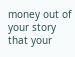money out of your story that your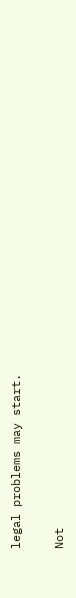legal problems may start.

Not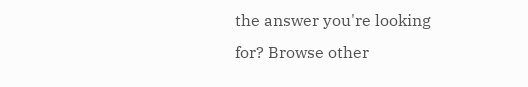the answer you're looking for? Browse other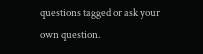questions tagged or ask your own question.